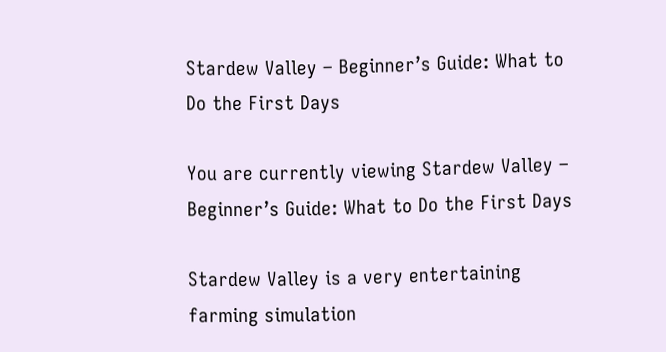Stardew Valley – Beginner’s Guide: What to Do the First Days

You are currently viewing Stardew Valley – Beginner’s Guide: What to Do the First Days

Stardew Valley is a very entertaining farming simulation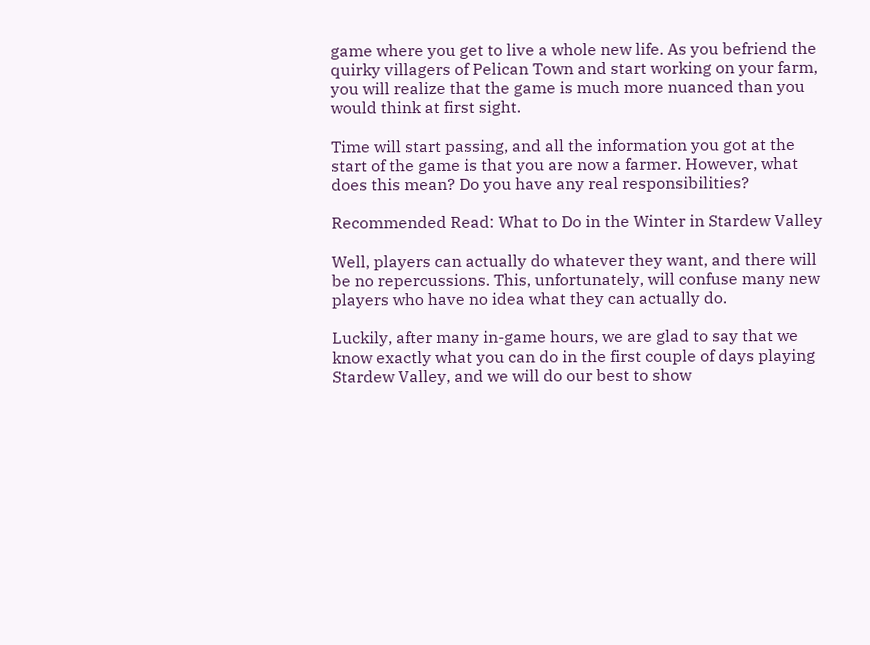game where you get to live a whole new life. As you befriend the quirky villagers of Pelican Town and start working on your farm, you will realize that the game is much more nuanced than you would think at first sight.

Time will start passing, and all the information you got at the start of the game is that you are now a farmer. However, what does this mean? Do you have any real responsibilities?

Recommended Read: What to Do in the Winter in Stardew Valley

Well, players can actually do whatever they want, and there will be no repercussions. This, unfortunately, will confuse many new players who have no idea what they can actually do.

Luckily, after many in-game hours, we are glad to say that we know exactly what you can do in the first couple of days playing Stardew Valley, and we will do our best to show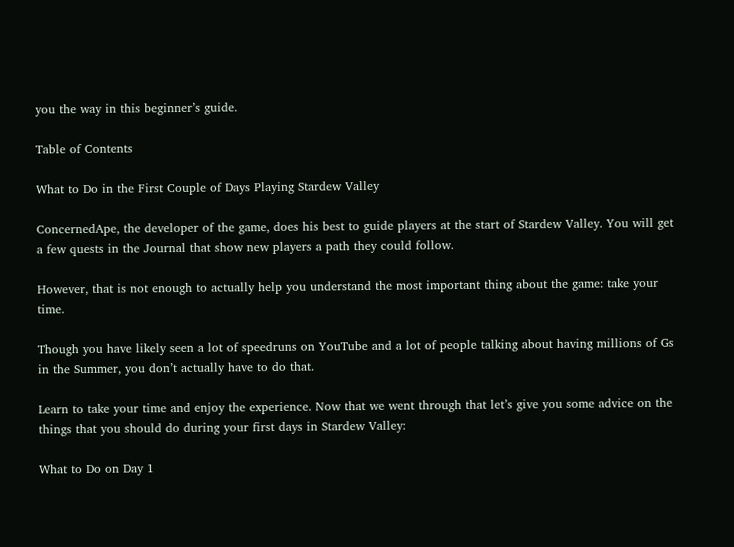you the way in this beginner’s guide.

Table of Contents

What to Do in the First Couple of Days Playing Stardew Valley

ConcernedApe, the developer of the game, does his best to guide players at the start of Stardew Valley. You will get a few quests in the Journal that show new players a path they could follow.

However, that is not enough to actually help you understand the most important thing about the game: take your time.

Though you have likely seen a lot of speedruns on YouTube and a lot of people talking about having millions of Gs in the Summer, you don’t actually have to do that.

Learn to take your time and enjoy the experience. Now that we went through that let’s give you some advice on the things that you should do during your first days in Stardew Valley:

What to Do on Day 1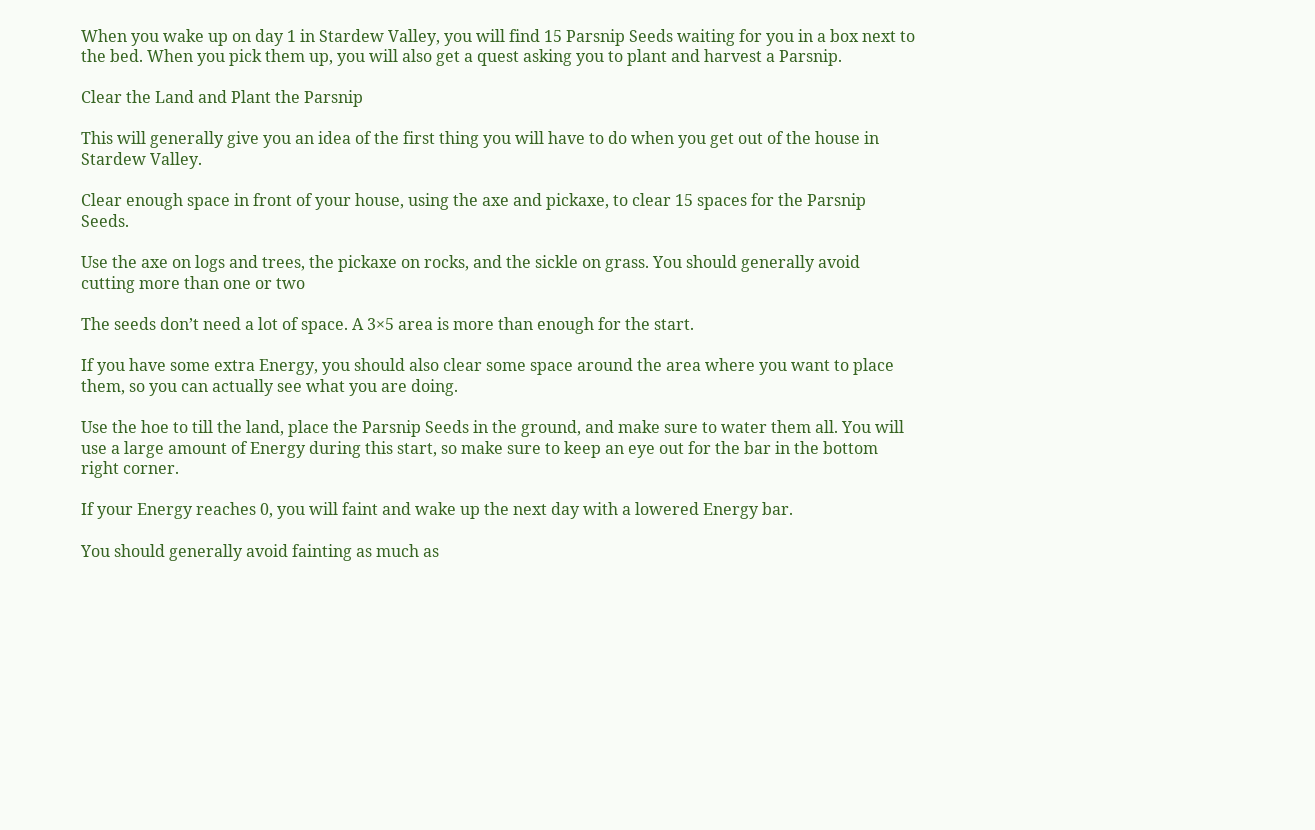When you wake up on day 1 in Stardew Valley, you will find 15 Parsnip Seeds waiting for you in a box next to the bed. When you pick them up, you will also get a quest asking you to plant and harvest a Parsnip.

Clear the Land and Plant the Parsnip

This will generally give you an idea of the first thing you will have to do when you get out of the house in Stardew Valley.

Clear enough space in front of your house, using the axe and pickaxe, to clear 15 spaces for the Parsnip Seeds.

Use the axe on logs and trees, the pickaxe on rocks, and the sickle on grass. You should generally avoid cutting more than one or two

The seeds don’t need a lot of space. A 3×5 area is more than enough for the start.

If you have some extra Energy, you should also clear some space around the area where you want to place them, so you can actually see what you are doing.

Use the hoe to till the land, place the Parsnip Seeds in the ground, and make sure to water them all. You will use a large amount of Energy during this start, so make sure to keep an eye out for the bar in the bottom right corner.

If your Energy reaches 0, you will faint and wake up the next day with a lowered Energy bar.

You should generally avoid fainting as much as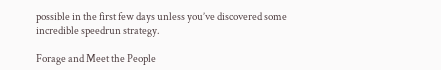possible in the first few days unless you’ve discovered some incredible speedrun strategy.

Forage and Meet the People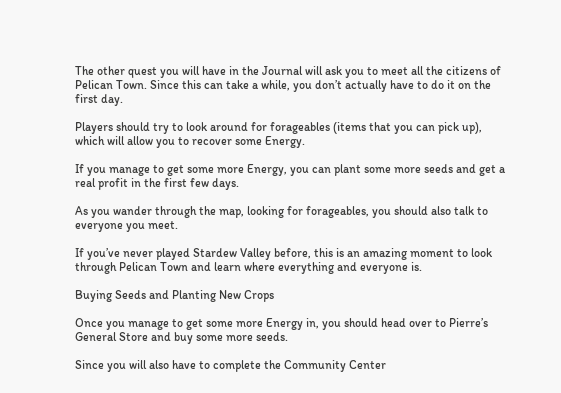The other quest you will have in the Journal will ask you to meet all the citizens of Pelican Town. Since this can take a while, you don’t actually have to do it on the first day.

Players should try to look around for forageables (items that you can pick up), which will allow you to recover some Energy.

If you manage to get some more Energy, you can plant some more seeds and get a real profit in the first few days.

As you wander through the map, looking for forageables, you should also talk to everyone you meet.

If you’ve never played Stardew Valley before, this is an amazing moment to look through Pelican Town and learn where everything and everyone is.

Buying Seeds and Planting New Crops

Once you manage to get some more Energy in, you should head over to Pierre’s General Store and buy some more seeds.

Since you will also have to complete the Community Center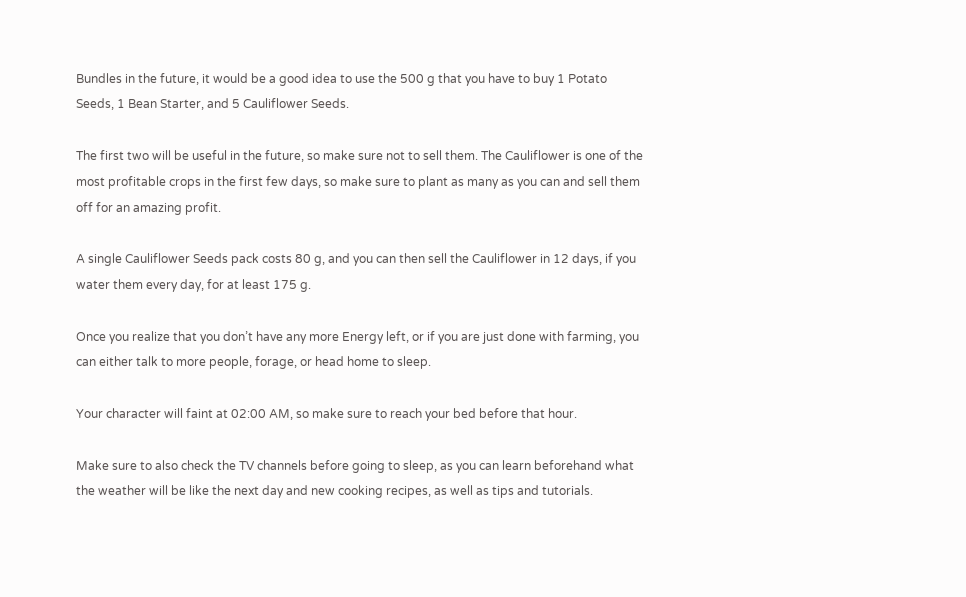Bundles in the future, it would be a good idea to use the 500 g that you have to buy 1 Potato Seeds, 1 Bean Starter, and 5 Cauliflower Seeds.

The first two will be useful in the future, so make sure not to sell them. The Cauliflower is one of the most profitable crops in the first few days, so make sure to plant as many as you can and sell them off for an amazing profit.

A single Cauliflower Seeds pack costs 80 g, and you can then sell the Cauliflower in 12 days, if you water them every day, for at least 175 g.

Once you realize that you don’t have any more Energy left, or if you are just done with farming, you can either talk to more people, forage, or head home to sleep.

Your character will faint at 02:00 AM, so make sure to reach your bed before that hour.

Make sure to also check the TV channels before going to sleep, as you can learn beforehand what the weather will be like the next day and new cooking recipes, as well as tips and tutorials.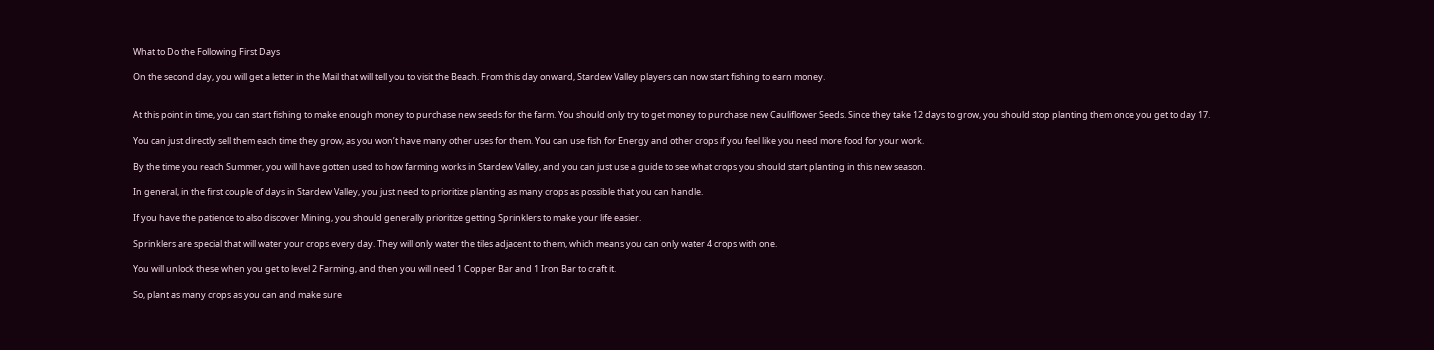What to Do the Following First Days

On the second day, you will get a letter in the Mail that will tell you to visit the Beach. From this day onward, Stardew Valley players can now start fishing to earn money.


At this point in time, you can start fishing to make enough money to purchase new seeds for the farm. You should only try to get money to purchase new Cauliflower Seeds. Since they take 12 days to grow, you should stop planting them once you get to day 17.

You can just directly sell them each time they grow, as you won’t have many other uses for them. You can use fish for Energy and other crops if you feel like you need more food for your work.

By the time you reach Summer, you will have gotten used to how farming works in Stardew Valley, and you can just use a guide to see what crops you should start planting in this new season.

In general, in the first couple of days in Stardew Valley, you just need to prioritize planting as many crops as possible that you can handle.

If you have the patience to also discover Mining, you should generally prioritize getting Sprinklers to make your life easier.

Sprinklers are special that will water your crops every day. They will only water the tiles adjacent to them, which means you can only water 4 crops with one.

You will unlock these when you get to level 2 Farming, and then you will need 1 Copper Bar and 1 Iron Bar to craft it.

So, plant as many crops as you can and make sure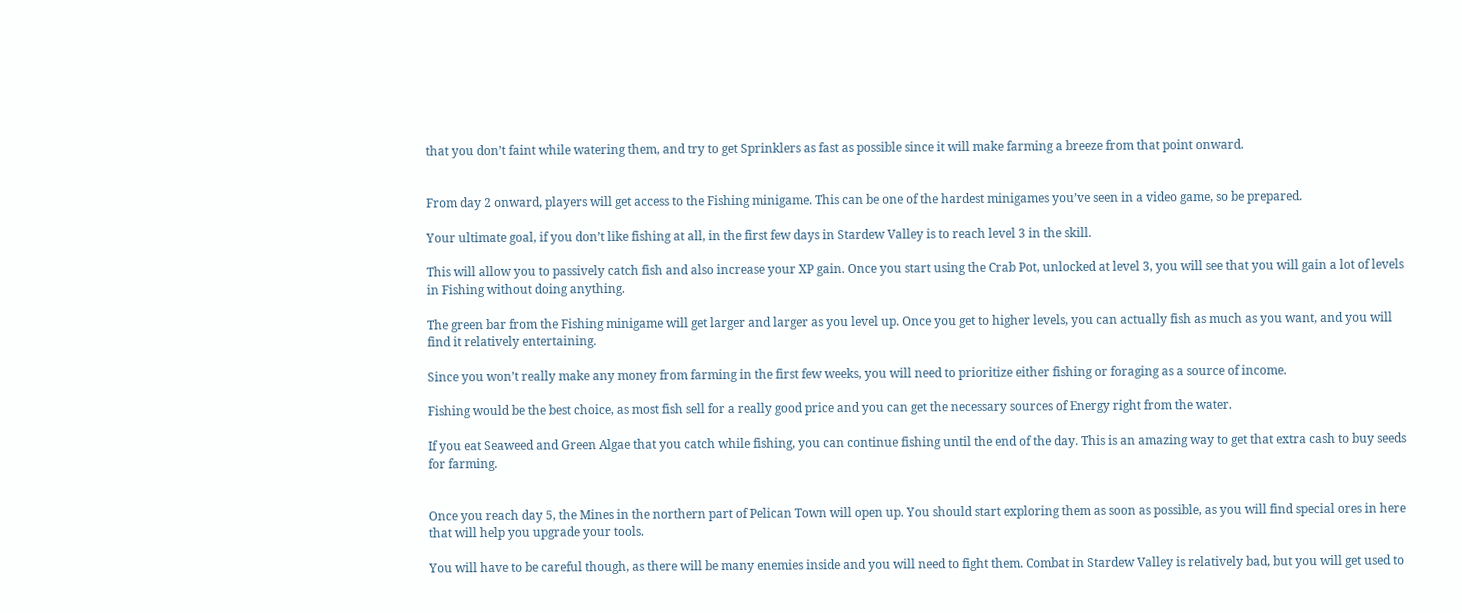that you don’t faint while watering them, and try to get Sprinklers as fast as possible since it will make farming a breeze from that point onward.


From day 2 onward, players will get access to the Fishing minigame. This can be one of the hardest minigames you’ve seen in a video game, so be prepared.

Your ultimate goal, if you don’t like fishing at all, in the first few days in Stardew Valley is to reach level 3 in the skill.

This will allow you to passively catch fish and also increase your XP gain. Once you start using the Crab Pot, unlocked at level 3, you will see that you will gain a lot of levels in Fishing without doing anything.

The green bar from the Fishing minigame will get larger and larger as you level up. Once you get to higher levels, you can actually fish as much as you want, and you will find it relatively entertaining.

Since you won’t really make any money from farming in the first few weeks, you will need to prioritize either fishing or foraging as a source of income.

Fishing would be the best choice, as most fish sell for a really good price and you can get the necessary sources of Energy right from the water.

If you eat Seaweed and Green Algae that you catch while fishing, you can continue fishing until the end of the day. This is an amazing way to get that extra cash to buy seeds for farming.


Once you reach day 5, the Mines in the northern part of Pelican Town will open up. You should start exploring them as soon as possible, as you will find special ores in here that will help you upgrade your tools.

You will have to be careful though, as there will be many enemies inside and you will need to fight them. Combat in Stardew Valley is relatively bad, but you will get used to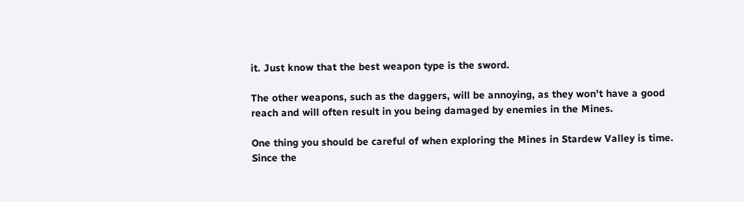it. Just know that the best weapon type is the sword.

The other weapons, such as the daggers, will be annoying, as they won’t have a good reach and will often result in you being damaged by enemies in the Mines.

One thing you should be careful of when exploring the Mines in Stardew Valley is time. Since the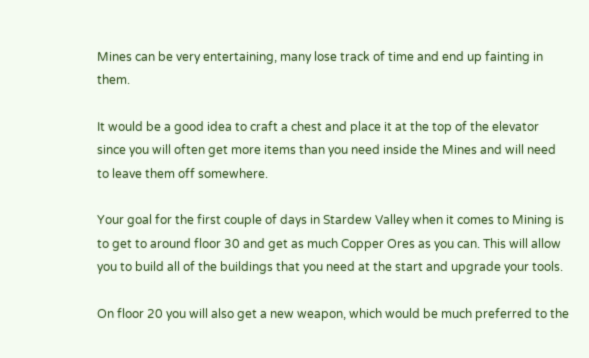Mines can be very entertaining, many lose track of time and end up fainting in them.

It would be a good idea to craft a chest and place it at the top of the elevator since you will often get more items than you need inside the Mines and will need to leave them off somewhere.

Your goal for the first couple of days in Stardew Valley when it comes to Mining is to get to around floor 30 and get as much Copper Ores as you can. This will allow you to build all of the buildings that you need at the start and upgrade your tools.

On floor 20 you will also get a new weapon, which would be much preferred to the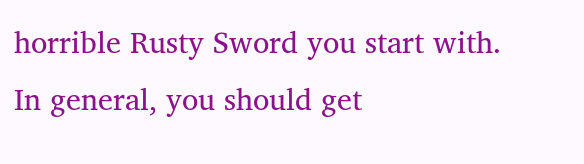horrible Rusty Sword you start with. In general, you should get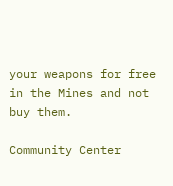your weapons for free in the Mines and not buy them.

Community Center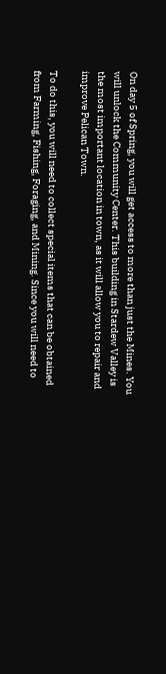On day 5 of Spring, you will get access to more than just the Mines. You will unlock the Community Center. This building in Stardew Valley is the most important location in town, as it will allow you to repair and improve Pelican Town.

To do this, you will need to collect special items that can be obtained from Farming, Fishing, Foraging, and Mining. Since you will need to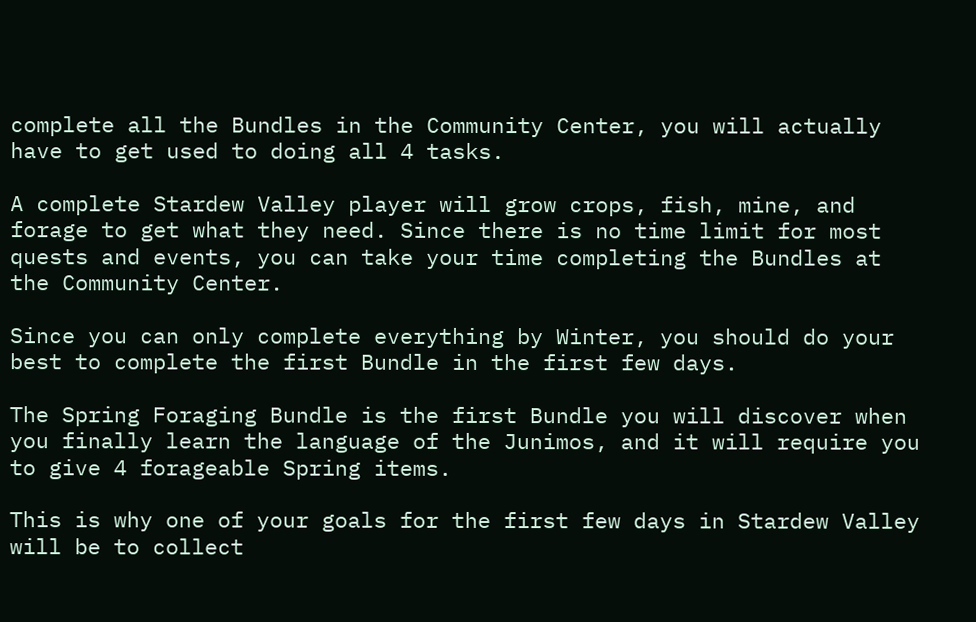complete all the Bundles in the Community Center, you will actually have to get used to doing all 4 tasks.

A complete Stardew Valley player will grow crops, fish, mine, and forage to get what they need. Since there is no time limit for most quests and events, you can take your time completing the Bundles at the Community Center.

Since you can only complete everything by Winter, you should do your best to complete the first Bundle in the first few days.

The Spring Foraging Bundle is the first Bundle you will discover when you finally learn the language of the Junimos, and it will require you to give 4 forageable Spring items.

This is why one of your goals for the first few days in Stardew Valley will be to collect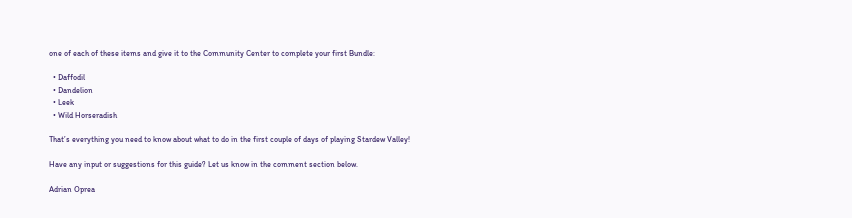one of each of these items and give it to the Community Center to complete your first Bundle:

  • Daffodil
  • Dandelion
  • Leek
  • Wild Horseradish

That’s everything you need to know about what to do in the first couple of days of playing Stardew Valley!

Have any input or suggestions for this guide? Let us know in the comment section below.

Adrian Oprea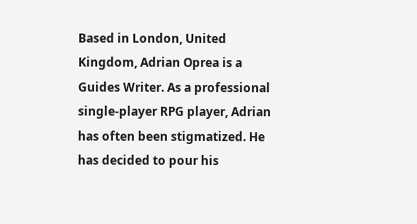Based in London, United Kingdom, Adrian Oprea is a Guides Writer. As a professional single-player RPG player, Adrian has often been stigmatized. He has decided to pour his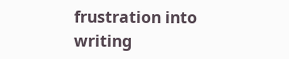frustration into writing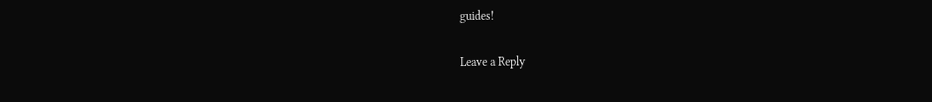guides!

Leave a Reply